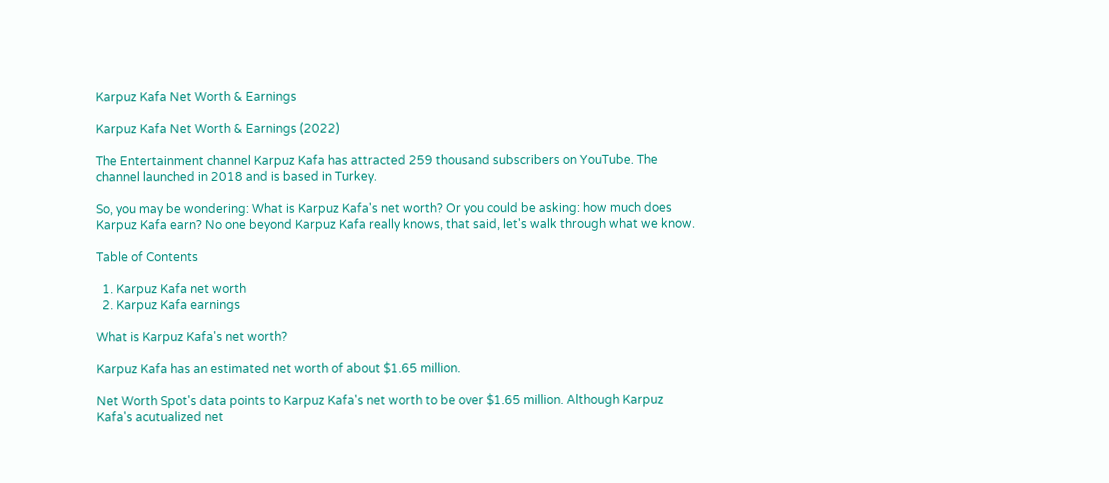Karpuz Kafa Net Worth & Earnings

Karpuz Kafa Net Worth & Earnings (2022)

The Entertainment channel Karpuz Kafa has attracted 259 thousand subscribers on YouTube. The channel launched in 2018 and is based in Turkey.

So, you may be wondering: What is Karpuz Kafa's net worth? Or you could be asking: how much does Karpuz Kafa earn? No one beyond Karpuz Kafa really knows, that said, let's walk through what we know.

Table of Contents

  1. Karpuz Kafa net worth
  2. Karpuz Kafa earnings

What is Karpuz Kafa's net worth?

Karpuz Kafa has an estimated net worth of about $1.65 million.

Net Worth Spot's data points to Karpuz Kafa's net worth to be over $1.65 million. Although Karpuz Kafa's acutualized net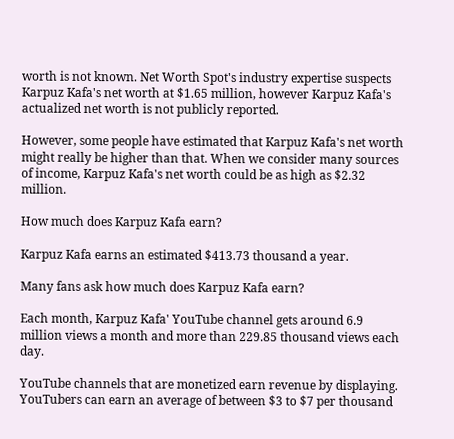worth is not known. Net Worth Spot's industry expertise suspects Karpuz Kafa's net worth at $1.65 million, however Karpuz Kafa's actualized net worth is not publicly reported.

However, some people have estimated that Karpuz Kafa's net worth might really be higher than that. When we consider many sources of income, Karpuz Kafa's net worth could be as high as $2.32 million.

How much does Karpuz Kafa earn?

Karpuz Kafa earns an estimated $413.73 thousand a year.

Many fans ask how much does Karpuz Kafa earn?

Each month, Karpuz Kafa' YouTube channel gets around 6.9 million views a month and more than 229.85 thousand views each day.

YouTube channels that are monetized earn revenue by displaying. YouTubers can earn an average of between $3 to $7 per thousand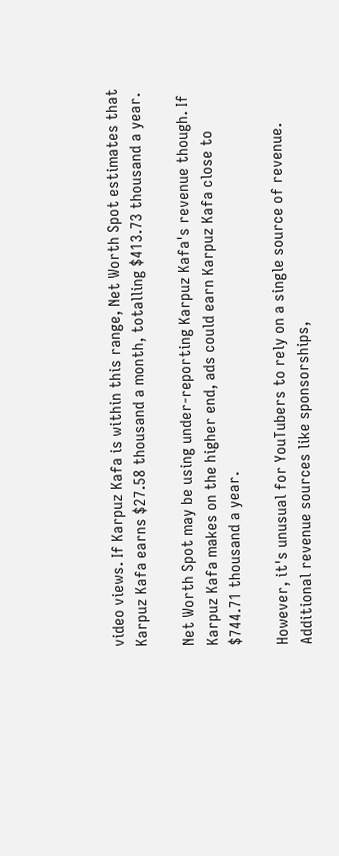video views. If Karpuz Kafa is within this range, Net Worth Spot estimates that Karpuz Kafa earns $27.58 thousand a month, totalling $413.73 thousand a year.

Net Worth Spot may be using under-reporting Karpuz Kafa's revenue though. If Karpuz Kafa makes on the higher end, ads could earn Karpuz Kafa close to $744.71 thousand a year.

However, it's unusual for YouTubers to rely on a single source of revenue. Additional revenue sources like sponsorships,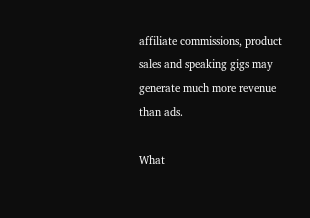affiliate commissions, product sales and speaking gigs may generate much more revenue than ads.

What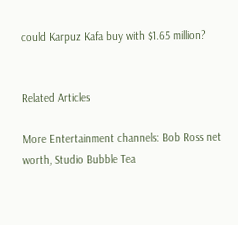could Karpuz Kafa buy with $1.65 million?


Related Articles

More Entertainment channels: Bob Ross net worth, Studio Bubble Tea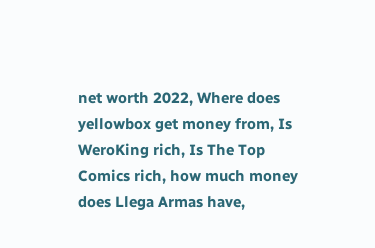net worth 2022, Where does yellowbox get money from, Is WeroKing rich, Is The Top Comics rich, how much money does Llega Armas have,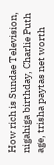How rich is Sundae Television, nigahiga birthday, Charlie Puth age, trisha paytas net worth